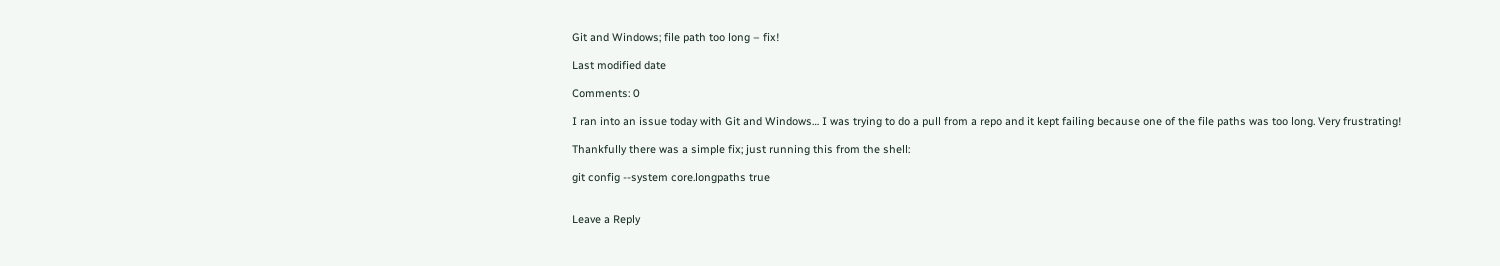Git and Windows; file path too long – fix!

Last modified date

Comments: 0

I ran into an issue today with Git and Windows… I was trying to do a pull from a repo and it kept failing because one of the file paths was too long. Very frustrating!

Thankfully there was a simple fix; just running this from the shell:

git config --system core.longpaths true


Leave a Reply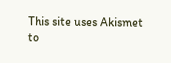This site uses Akismet to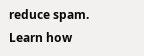reduce spam. Learn how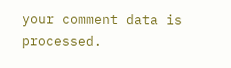your comment data is processed.